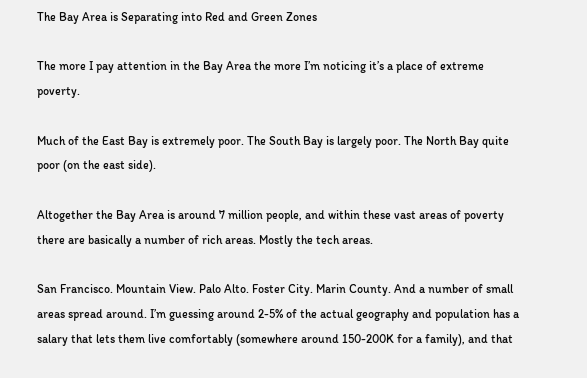The Bay Area is Separating into Red and Green Zones

The more I pay attention in the Bay Area the more I’m noticing it’s a place of extreme poverty.

Much of the East Bay is extremely poor. The South Bay is largely poor. The North Bay quite poor (on the east side).

Altogether the Bay Area is around 7 million people, and within these vast areas of poverty there are basically a number of rich areas. Mostly the tech areas.

San Francisco. Mountain View. Palo Alto. Foster City. Marin County. And a number of small areas spread around. I’m guessing around 2-5% of the actual geography and population has a salary that lets them live comfortably (somewhere around 150-200K for a family), and that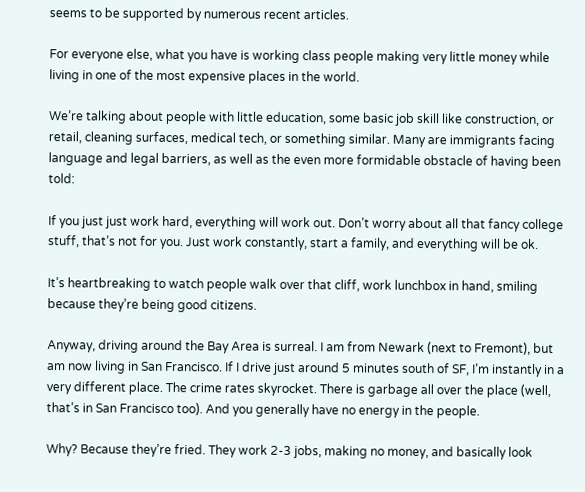seems to be supported by numerous recent articles.

For everyone else, what you have is working class people making very little money while living in one of the most expensive places in the world.

We’re talking about people with little education, some basic job skill like construction, or retail, cleaning surfaces, medical tech, or something similar. Many are immigrants facing language and legal barriers, as well as the even more formidable obstacle of having been told:

If you just just work hard, everything will work out. Don’t worry about all that fancy college stuff, that’s not for you. Just work constantly, start a family, and everything will be ok.

It’s heartbreaking to watch people walk over that cliff, work lunchbox in hand, smiling because they’re being good citizens.

Anyway, driving around the Bay Area is surreal. I am from Newark (next to Fremont), but am now living in San Francisco. If I drive just around 5 minutes south of SF, I’m instantly in a very different place. The crime rates skyrocket. There is garbage all over the place (well, that’s in San Francisco too). And you generally have no energy in the people.

Why? Because they’re fried. They work 2-3 jobs, making no money, and basically look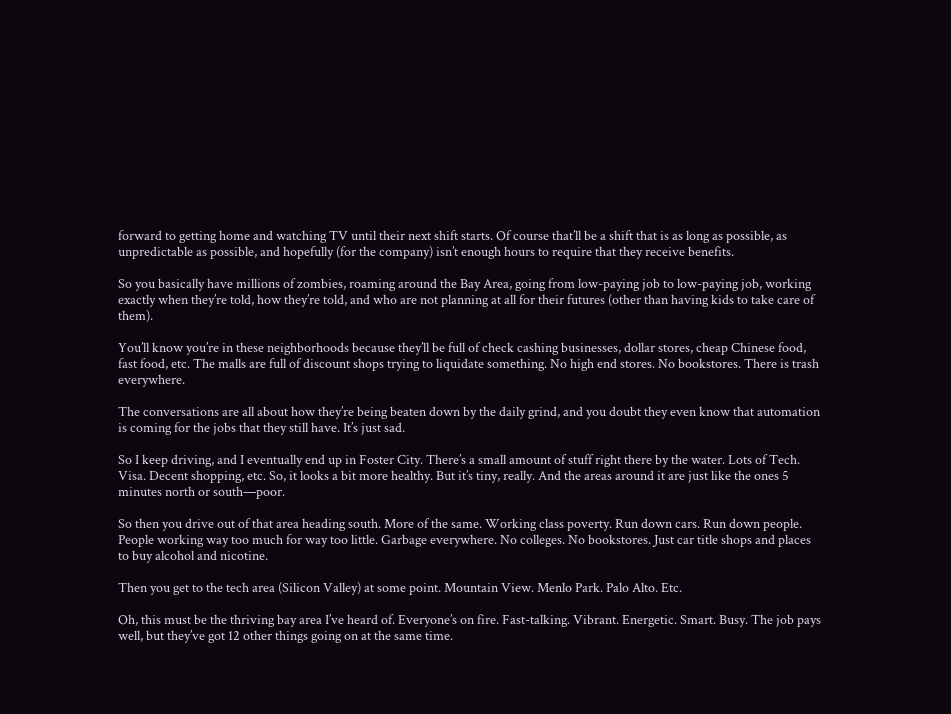forward to getting home and watching TV until their next shift starts. Of course that’ll be a shift that is as long as possible, as unpredictable as possible, and hopefully (for the company) isn’t enough hours to require that they receive benefits.

So you basically have millions of zombies, roaming around the Bay Area, going from low-paying job to low-paying job, working exactly when they’re told, how they’re told, and who are not planning at all for their futures (other than having kids to take care of them).

You’ll know you’re in these neighborhoods because they’ll be full of check cashing businesses, dollar stores, cheap Chinese food, fast food, etc. The malls are full of discount shops trying to liquidate something. No high end stores. No bookstores. There is trash everywhere.

The conversations are all about how they’re being beaten down by the daily grind, and you doubt they even know that automation is coming for the jobs that they still have. It’s just sad.

So I keep driving, and I eventually end up in Foster City. There’s a small amount of stuff right there by the water. Lots of Tech. Visa. Decent shopping, etc. So, it looks a bit more healthy. But it’s tiny, really. And the areas around it are just like the ones 5 minutes north or south—poor.

So then you drive out of that area heading south. More of the same. Working class poverty. Run down cars. Run down people. People working way too much for way too little. Garbage everywhere. No colleges. No bookstores. Just car title shops and places to buy alcohol and nicotine.

Then you get to the tech area (Silicon Valley) at some point. Mountain View. Menlo Park. Palo Alto. Etc.

Oh, this must be the thriving bay area I’ve heard of. Everyone’s on fire. Fast-talking. Vibrant. Energetic. Smart. Busy. The job pays well, but they’ve got 12 other things going on at the same time.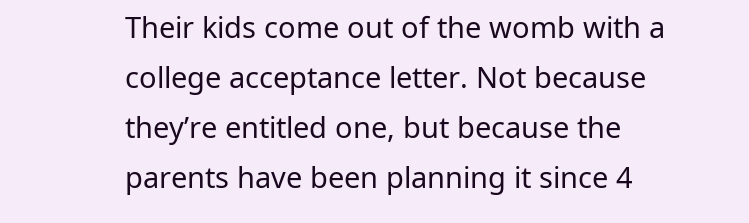Their kids come out of the womb with a college acceptance letter. Not because they’re entitled one, but because the parents have been planning it since 4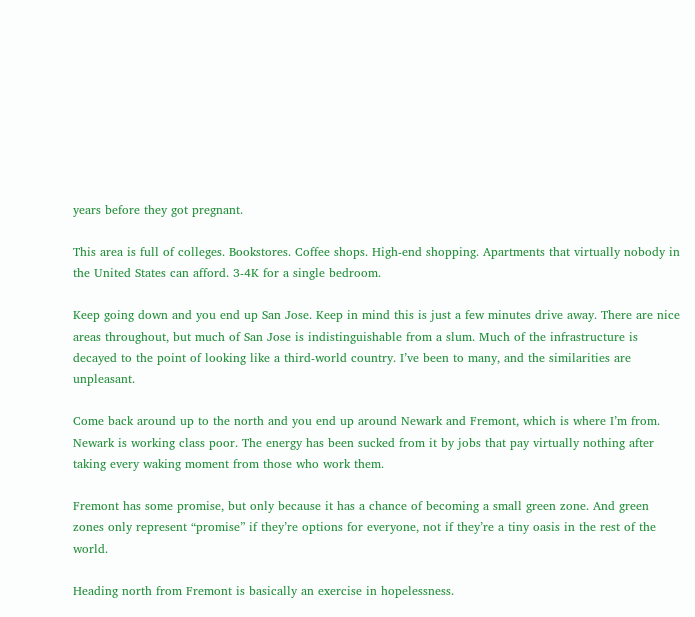years before they got pregnant.

This area is full of colleges. Bookstores. Coffee shops. High-end shopping. Apartments that virtually nobody in the United States can afford. 3-4K for a single bedroom.

Keep going down and you end up San Jose. Keep in mind this is just a few minutes drive away. There are nice areas throughout, but much of San Jose is indistinguishable from a slum. Much of the infrastructure is decayed to the point of looking like a third-world country. I’ve been to many, and the similarities are unpleasant.

Come back around up to the north and you end up around Newark and Fremont, which is where I’m from. Newark is working class poor. The energy has been sucked from it by jobs that pay virtually nothing after taking every waking moment from those who work them.

Fremont has some promise, but only because it has a chance of becoming a small green zone. And green zones only represent “promise” if they’re options for everyone, not if they’re a tiny oasis in the rest of the world.

Heading north from Fremont is basically an exercise in hopelessness.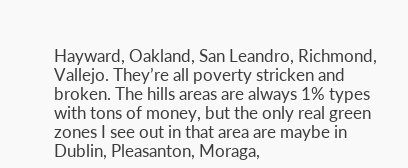Hayward, Oakland, San Leandro, Richmond, Vallejo. They’re all poverty stricken and broken. The hills areas are always 1% types with tons of money, but the only real green zones I see out in that area are maybe in Dublin, Pleasanton, Moraga,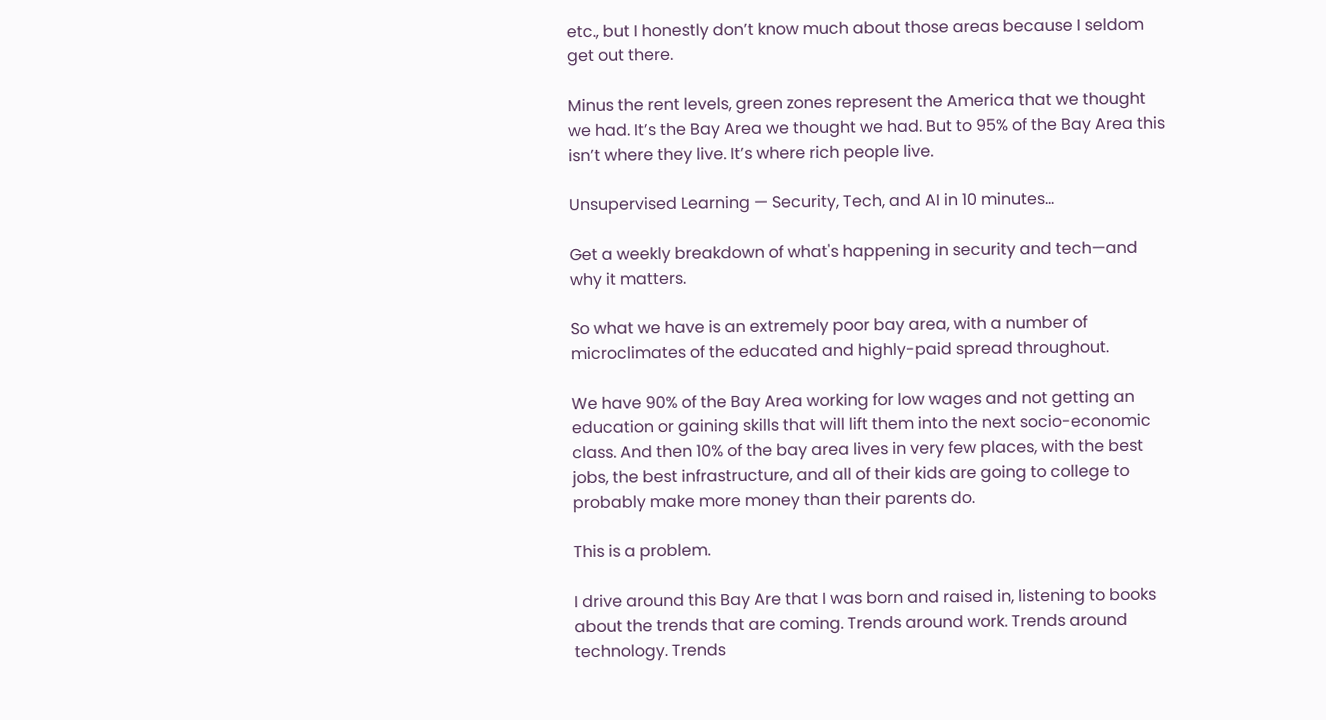etc., but I honestly don’t know much about those areas because I seldom get out there.

Minus the rent levels, green zones represent the America that we thought we had. It’s the Bay Area we thought we had. But to 95% of the Bay Area this isn’t where they live. It’s where rich people live.

Unsupervised Learning — Security, Tech, and AI in 10 minutes…

Get a weekly breakdown of what's happening in security and tech—and why it matters.

So what we have is an extremely poor bay area, with a number of microclimates of the educated and highly-paid spread throughout.

We have 90% of the Bay Area working for low wages and not getting an education or gaining skills that will lift them into the next socio-economic class. And then 10% of the bay area lives in very few places, with the best jobs, the best infrastructure, and all of their kids are going to college to probably make more money than their parents do.

This is a problem.

I drive around this Bay Are that I was born and raised in, listening to books about the trends that are coming. Trends around work. Trends around technology. Trends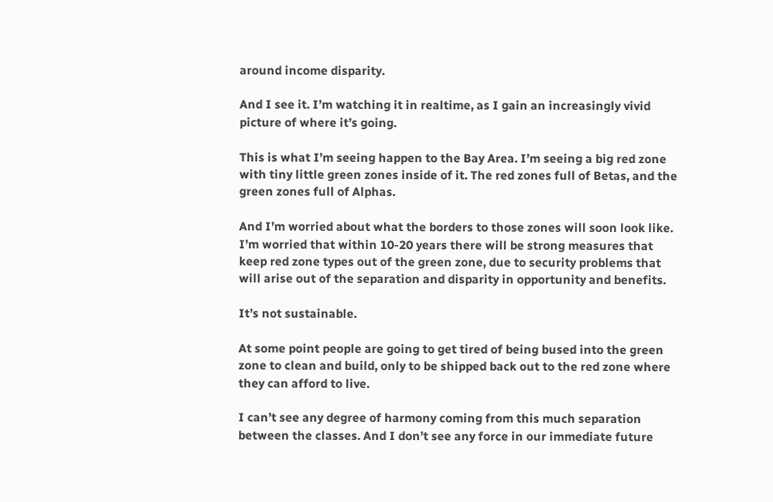around income disparity.

And I see it. I’m watching it in realtime, as I gain an increasingly vivid picture of where it’s going.

This is what I’m seeing happen to the Bay Area. I’m seeing a big red zone with tiny little green zones inside of it. The red zones full of Betas, and the green zones full of Alphas.

And I’m worried about what the borders to those zones will soon look like. I’m worried that within 10-20 years there will be strong measures that keep red zone types out of the green zone, due to security problems that will arise out of the separation and disparity in opportunity and benefits.

It’s not sustainable.

At some point people are going to get tired of being bused into the green zone to clean and build, only to be shipped back out to the red zone where they can afford to live.

I can’t see any degree of harmony coming from this much separation between the classes. And I don’t see any force in our immediate future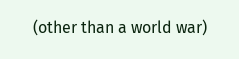(other than a world war)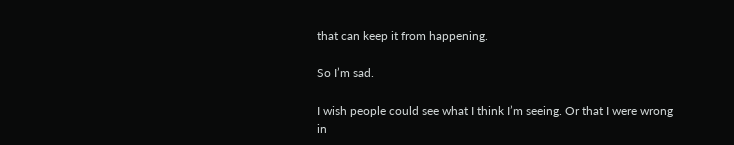that can keep it from happening.

So I’m sad.

I wish people could see what I think I’m seeing. Or that I were wrong in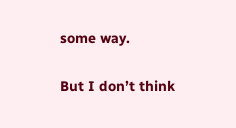some way.

But I don’t think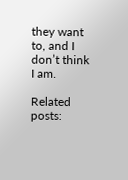they want to, and I don’t think I am.

Related posts: